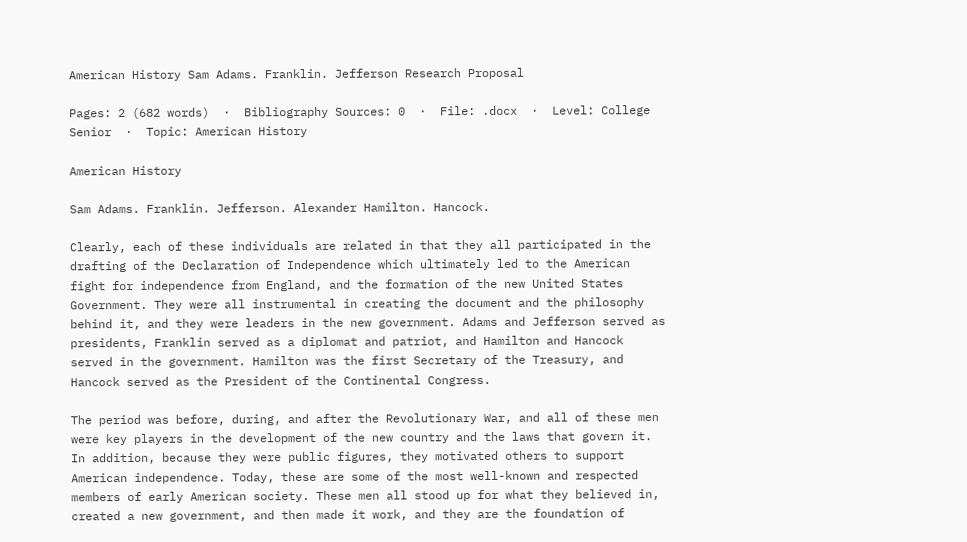American History Sam Adams. Franklin. Jefferson Research Proposal

Pages: 2 (682 words)  ·  Bibliography Sources: 0  ·  File: .docx  ·  Level: College Senior  ·  Topic: American History

American History

Sam Adams. Franklin. Jefferson. Alexander Hamilton. Hancock.

Clearly, each of these individuals are related in that they all participated in the drafting of the Declaration of Independence which ultimately led to the American fight for independence from England, and the formation of the new United States Government. They were all instrumental in creating the document and the philosophy behind it, and they were leaders in the new government. Adams and Jefferson served as presidents, Franklin served as a diplomat and patriot, and Hamilton and Hancock served in the government. Hamilton was the first Secretary of the Treasury, and Hancock served as the President of the Continental Congress.

The period was before, during, and after the Revolutionary War, and all of these men were key players in the development of the new country and the laws that govern it. In addition, because they were public figures, they motivated others to support American independence. Today, these are some of the most well-known and respected members of early American society. These men all stood up for what they believed in, created a new government, and then made it work, and they are the foundation of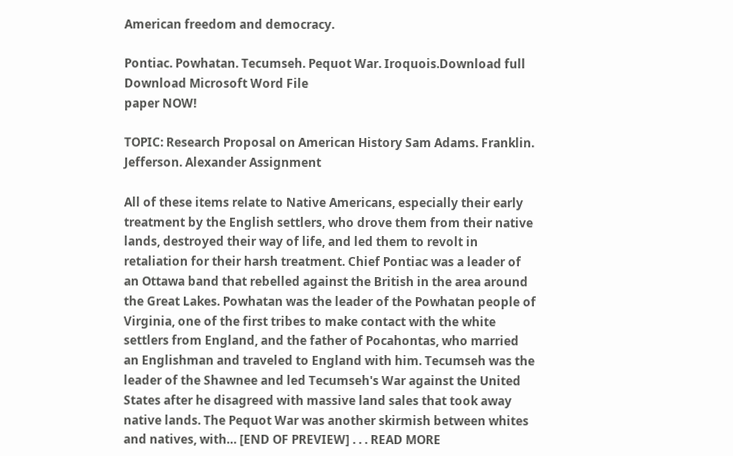American freedom and democracy.

Pontiac. Powhatan. Tecumseh. Pequot War. Iroquois.Download full Download Microsoft Word File
paper NOW!

TOPIC: Research Proposal on American History Sam Adams. Franklin. Jefferson. Alexander Assignment

All of these items relate to Native Americans, especially their early treatment by the English settlers, who drove them from their native lands, destroyed their way of life, and led them to revolt in retaliation for their harsh treatment. Chief Pontiac was a leader of an Ottawa band that rebelled against the British in the area around the Great Lakes. Powhatan was the leader of the Powhatan people of Virginia, one of the first tribes to make contact with the white settlers from England, and the father of Pocahontas, who married an Englishman and traveled to England with him. Tecumseh was the leader of the Shawnee and led Tecumseh's War against the United States after he disagreed with massive land sales that took away native lands. The Pequot War was another skirmish between whites and natives, with… [END OF PREVIEW] . . . READ MORE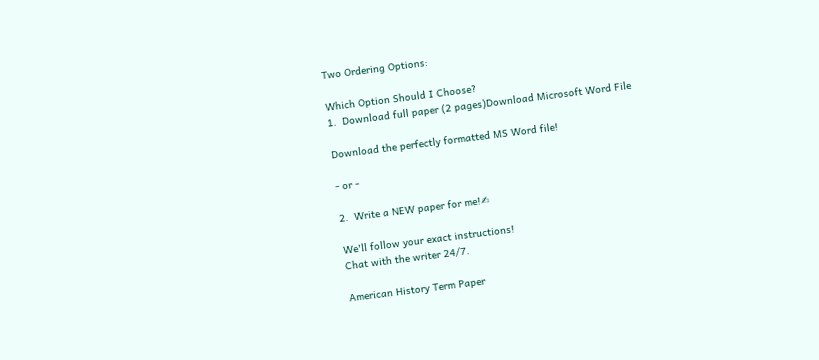Two Ordering Options:

Which Option Should I Choose?
1.  Download full paper (2 pages)Download Microsoft Word File

Download the perfectly formatted MS Word file!

- or -

2.  Write a NEW paper for me!✍

We'll follow your exact instructions!
Chat with the writer 24/7.

American History Term Paper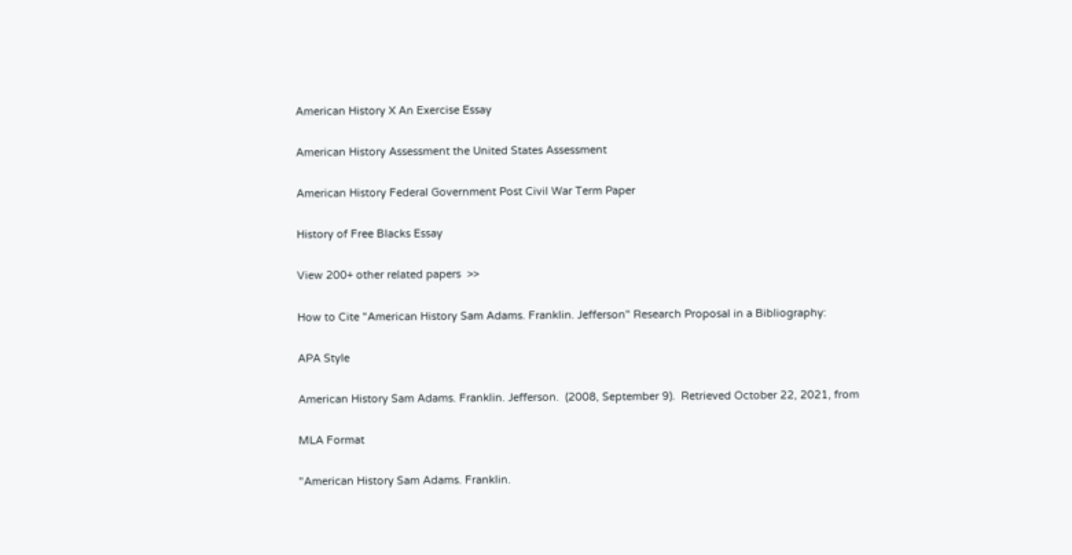American History X An Exercise Essay

American History Assessment the United States Assessment

American History Federal Government Post Civil War Term Paper

History of Free Blacks Essay

View 200+ other related papers  >>

How to Cite "American History Sam Adams. Franklin. Jefferson" Research Proposal in a Bibliography:

APA Style

American History Sam Adams. Franklin. Jefferson.  (2008, September 9).  Retrieved October 22, 2021, from

MLA Format

"American History Sam Adams. Franklin.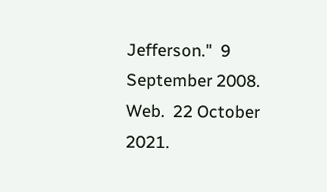Jefferson."  9 September 2008.  Web.  22 October 2021.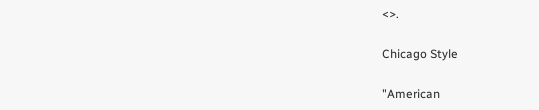<>.

Chicago Style

"American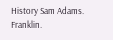History Sam Adams. Franklin.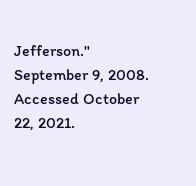Jefferson."  September 9, 2008.  Accessed October 22, 2021.